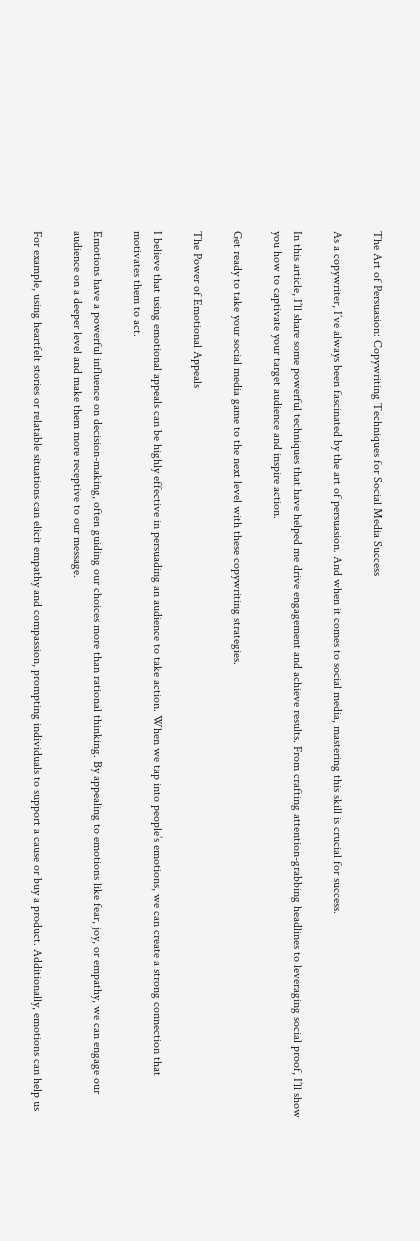The Art of Persuasion: Copywriting Techniques for Social Media Success

As a copywriter, I’ve always been fascinated by the art of persuasion. And when it comes to social media, mastering this skill is crucial for success.

In this article, I’ll share some powerful techniques that have helped me drive engagement and achieve results. From crafting attention-grabbing headlines to leveraging social proof, I’ll show you how to captivate your target audience and inspire action.

Get ready to take your social media game to the next level with these copywriting strategies.

The Power of Emotional Appeals

I believe that using emotional appeals can be highly effective in persuading an audience to take action. When we tap into people’s emotions, we can create a strong connection that motivates them to act.

Emotions have a powerful influence on decision-making, often guiding our choices more than rational thinking. By appealing to emotions like fear, joy, or empathy, we can engage our audience on a deeper level and make them more receptive to our message.

For example, using heartfelt stories or relatable situations can elicit empathy and compassion, prompting individuals to support a cause or buy a product. Additionally, emotions can help us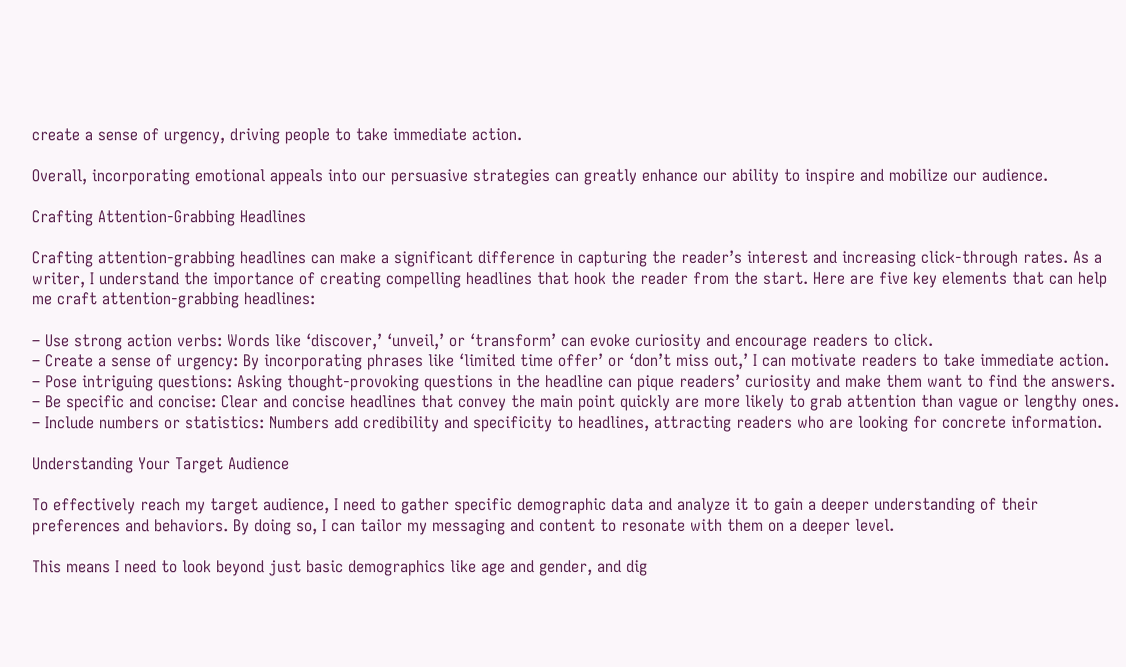create a sense of urgency, driving people to take immediate action.

Overall, incorporating emotional appeals into our persuasive strategies can greatly enhance our ability to inspire and mobilize our audience.

Crafting Attention-Grabbing Headlines

Crafting attention-grabbing headlines can make a significant difference in capturing the reader’s interest and increasing click-through rates. As a writer, I understand the importance of creating compelling headlines that hook the reader from the start. Here are five key elements that can help me craft attention-grabbing headlines:

– Use strong action verbs: Words like ‘discover,’ ‘unveil,’ or ‘transform’ can evoke curiosity and encourage readers to click.
– Create a sense of urgency: By incorporating phrases like ‘limited time offer’ or ‘don’t miss out,’ I can motivate readers to take immediate action.
– Pose intriguing questions: Asking thought-provoking questions in the headline can pique readers’ curiosity and make them want to find the answers.
– Be specific and concise: Clear and concise headlines that convey the main point quickly are more likely to grab attention than vague or lengthy ones.
– Include numbers or statistics: Numbers add credibility and specificity to headlines, attracting readers who are looking for concrete information.

Understanding Your Target Audience

To effectively reach my target audience, I need to gather specific demographic data and analyze it to gain a deeper understanding of their preferences and behaviors. By doing so, I can tailor my messaging and content to resonate with them on a deeper level.

This means I need to look beyond just basic demographics like age and gender, and dig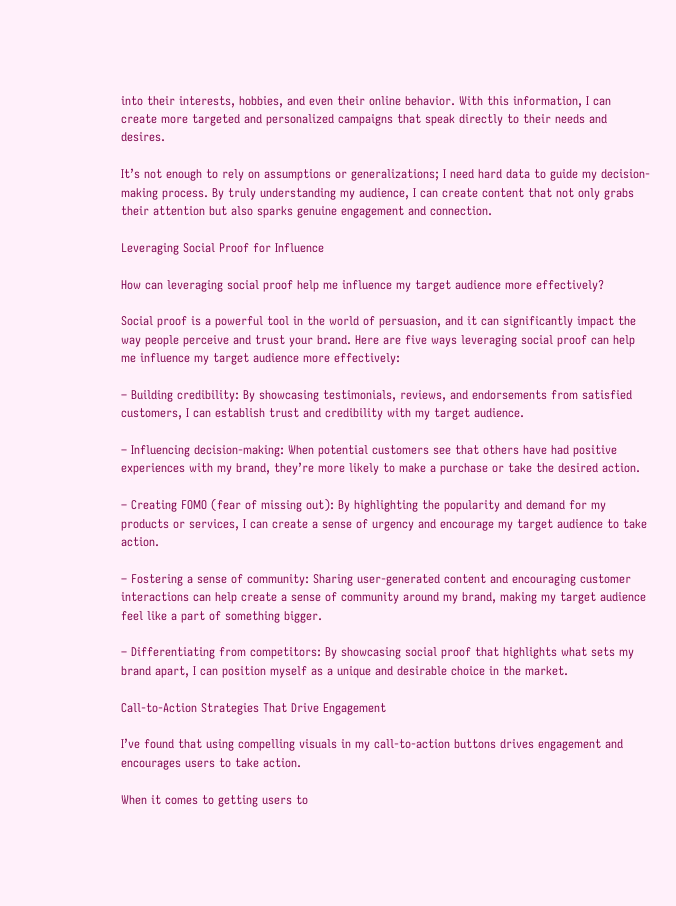into their interests, hobbies, and even their online behavior. With this information, I can create more targeted and personalized campaigns that speak directly to their needs and desires.

It’s not enough to rely on assumptions or generalizations; I need hard data to guide my decision-making process. By truly understanding my audience, I can create content that not only grabs their attention but also sparks genuine engagement and connection.

Leveraging Social Proof for Influence

How can leveraging social proof help me influence my target audience more effectively?

Social proof is a powerful tool in the world of persuasion, and it can significantly impact the way people perceive and trust your brand. Here are five ways leveraging social proof can help me influence my target audience more effectively:

– Building credibility: By showcasing testimonials, reviews, and endorsements from satisfied customers, I can establish trust and credibility with my target audience.

– Influencing decision-making: When potential customers see that others have had positive experiences with my brand, they’re more likely to make a purchase or take the desired action.

– Creating FOMO (fear of missing out): By highlighting the popularity and demand for my products or services, I can create a sense of urgency and encourage my target audience to take action.

– Fostering a sense of community: Sharing user-generated content and encouraging customer interactions can help create a sense of community around my brand, making my target audience feel like a part of something bigger.

– Differentiating from competitors: By showcasing social proof that highlights what sets my brand apart, I can position myself as a unique and desirable choice in the market.

Call-to-Action Strategies That Drive Engagement

I’ve found that using compelling visuals in my call-to-action buttons drives engagement and encourages users to take action.

When it comes to getting users to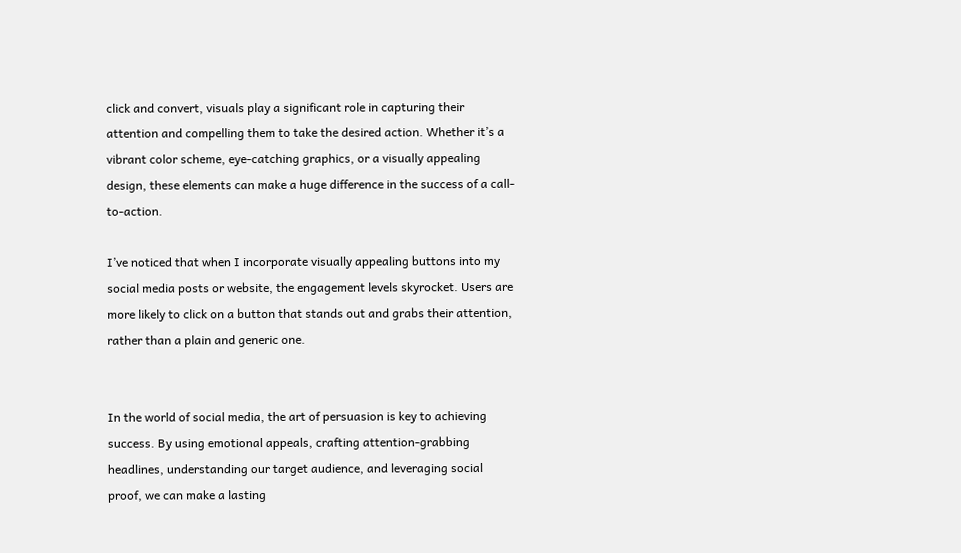click and convert, visuals play a significant role in capturing their attention and compelling them to take the desired action. Whether it’s a vibrant color scheme, eye-catching graphics, or a visually appealing design, these elements can make a huge difference in the success of a call-to-action.

I’ve noticed that when I incorporate visually appealing buttons into my social media posts or website, the engagement levels skyrocket. Users are more likely to click on a button that stands out and grabs their attention, rather than a plain and generic one.


In the world of social media, the art of persuasion is key to achieving success. By using emotional appeals, crafting attention-grabbing headlines, understanding our target audience, and leveraging social proof, we can make a lasting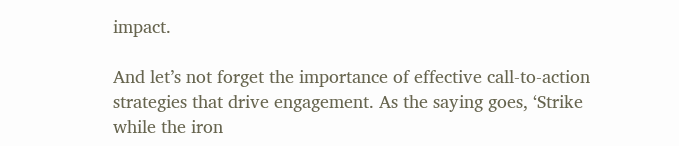impact.

And let’s not forget the importance of effective call-to-action strategies that drive engagement. As the saying goes, ‘Strike while the iron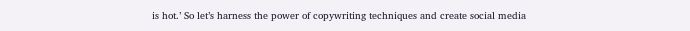is hot.’ So let’s harness the power of copywriting techniques and create social media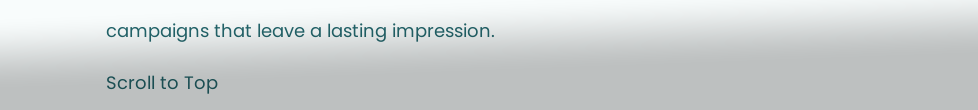campaigns that leave a lasting impression.

Scroll to Top